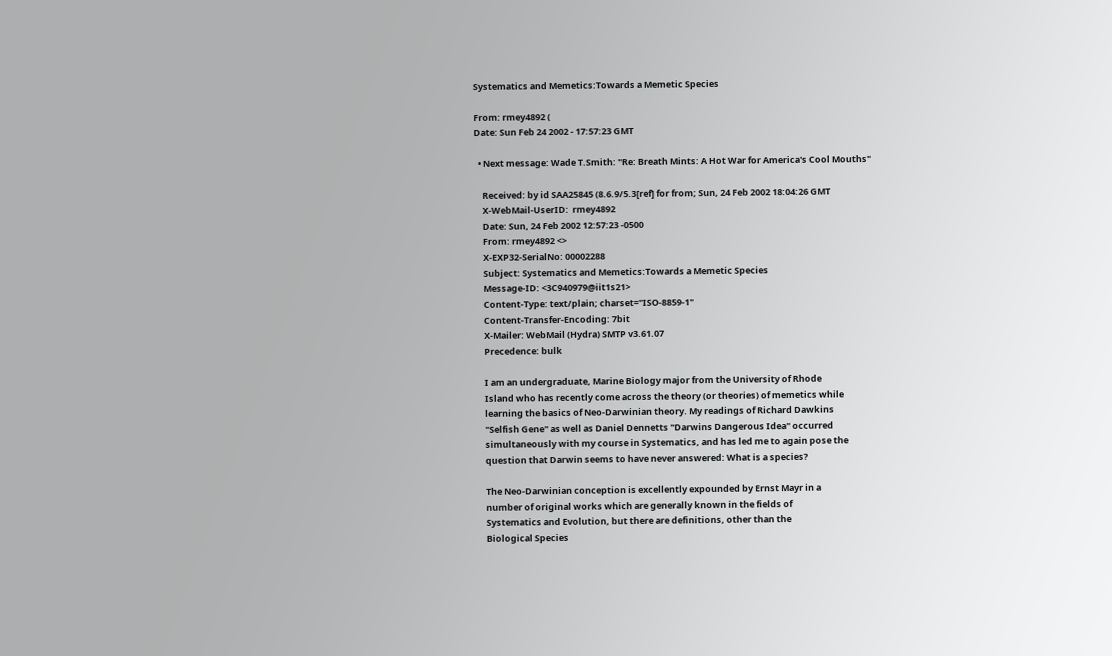Systematics and Memetics:Towards a Memetic Species

From: rmey4892 (
Date: Sun Feb 24 2002 - 17:57:23 GMT

  • Next message: Wade T.Smith: "Re: Breath Mints: A Hot War for America's Cool Mouths"

    Received: by id SAA25845 (8.6.9/5.3[ref] for from; Sun, 24 Feb 2002 18:04:26 GMT
    X-WebMail-UserID:  rmey4892
    Date: Sun, 24 Feb 2002 12:57:23 -0500
    From: rmey4892 <>
    X-EXP32-SerialNo: 00002288
    Subject: Systematics and Memetics:Towards a Memetic Species
    Message-ID: <3C940979@iit1s21>
    Content-Type: text/plain; charset="ISO-8859-1"
    Content-Transfer-Encoding: 7bit
    X-Mailer: WebMail (Hydra) SMTP v3.61.07
    Precedence: bulk

    I am an undergraduate, Marine Biology major from the University of Rhode
    Island who has recently come across the theory (or theories) of memetics while
    learning the basics of Neo-Darwinian theory. My readings of Richard Dawkins
    "Selfish Gene" as well as Daniel Dennetts "Darwins Dangerous Idea" occurred
    simultaneously with my course in Systematics, and has led me to again pose the
    question that Darwin seems to have never answered: What is a species?

    The Neo-Darwinian conception is excellently expounded by Ernst Mayr in a
    number of original works which are generally known in the fields of
    Systematics and Evolution, but there are definitions, other than the
    Biological Species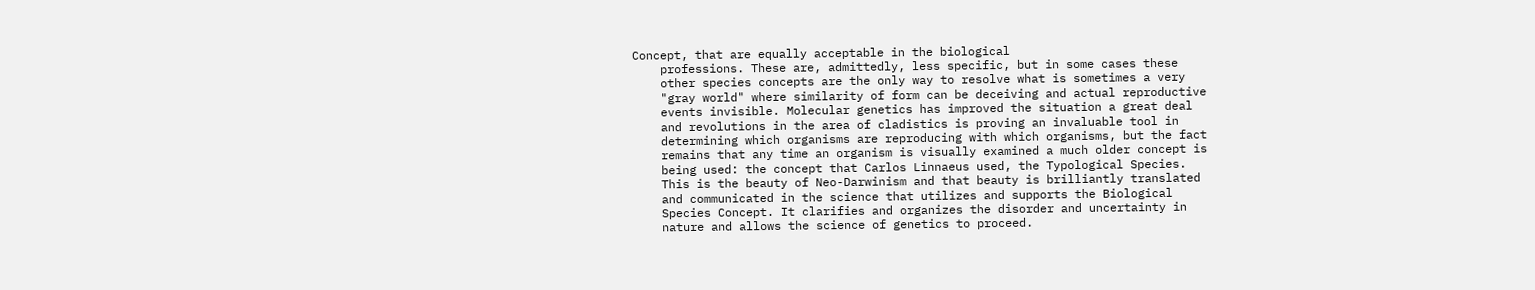Concept, that are equally acceptable in the biological
    professions. These are, admittedly, less specific, but in some cases these
    other species concepts are the only way to resolve what is sometimes a very
    "gray world" where similarity of form can be deceiving and actual reproductive
    events invisible. Molecular genetics has improved the situation a great deal
    and revolutions in the area of cladistics is proving an invaluable tool in
    determining which organisms are reproducing with which organisms, but the fact
    remains that any time an organism is visually examined a much older concept is
    being used: the concept that Carlos Linnaeus used, the Typological Species.
    This is the beauty of Neo-Darwinism and that beauty is brilliantly translated
    and communicated in the science that utilizes and supports the Biological
    Species Concept. It clarifies and organizes the disorder and uncertainty in
    nature and allows the science of genetics to proceed.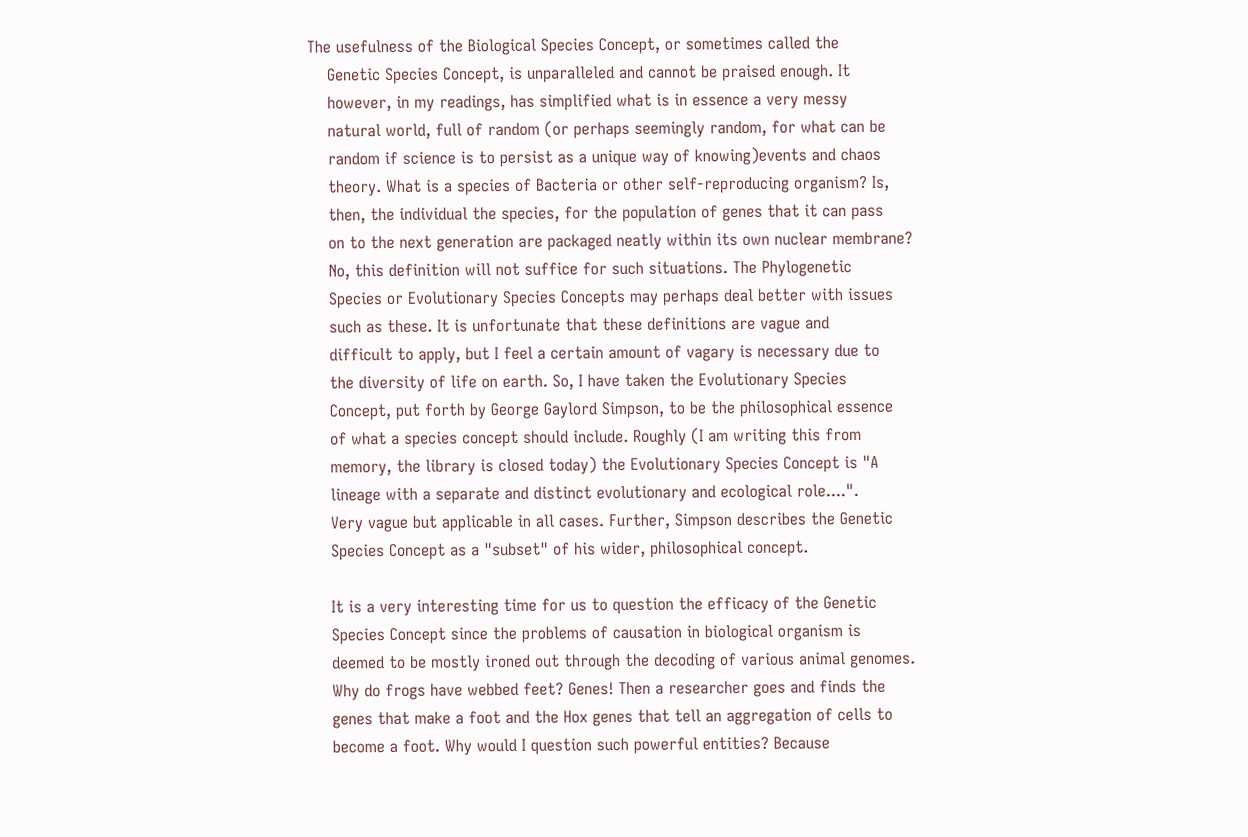The usefulness of the Biological Species Concept, or sometimes called the
    Genetic Species Concept, is unparalleled and cannot be praised enough. It
    however, in my readings, has simplified what is in essence a very messy
    natural world, full of random (or perhaps seemingly random, for what can be
    random if science is to persist as a unique way of knowing)events and chaos
    theory. What is a species of Bacteria or other self-reproducing organism? Is,
    then, the individual the species, for the population of genes that it can pass
    on to the next generation are packaged neatly within its own nuclear membrane?
    No, this definition will not suffice for such situations. The Phylogenetic
    Species or Evolutionary Species Concepts may perhaps deal better with issues
    such as these. It is unfortunate that these definitions are vague and
    difficult to apply, but I feel a certain amount of vagary is necessary due to
    the diversity of life on earth. So, I have taken the Evolutionary Species
    Concept, put forth by George Gaylord Simpson, to be the philosophical essence
    of what a species concept should include. Roughly (I am writing this from
    memory, the library is closed today) the Evolutionary Species Concept is "A
    lineage with a separate and distinct evolutionary and ecological role....".
    Very vague but applicable in all cases. Further, Simpson describes the Genetic
    Species Concept as a "subset" of his wider, philosophical concept.

    It is a very interesting time for us to question the efficacy of the Genetic
    Species Concept since the problems of causation in biological organism is
    deemed to be mostly ironed out through the decoding of various animal genomes.
    Why do frogs have webbed feet? Genes! Then a researcher goes and finds the
    genes that make a foot and the Hox genes that tell an aggregation of cells to
    become a foot. Why would I question such powerful entities? Because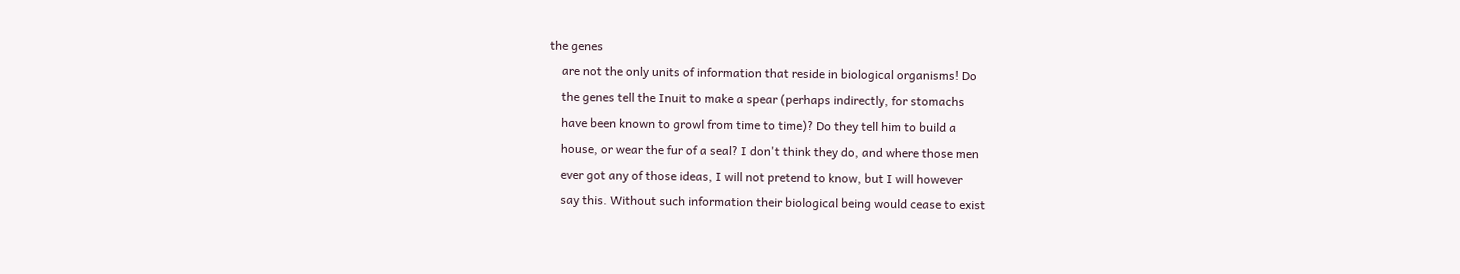the genes
    are not the only units of information that reside in biological organisms! Do
    the genes tell the Inuit to make a spear (perhaps indirectly, for stomachs
    have been known to growl from time to time)? Do they tell him to build a
    house, or wear the fur of a seal? I don't think they do, and where those men
    ever got any of those ideas, I will not pretend to know, but I will however
    say this. Without such information their biological being would cease to exist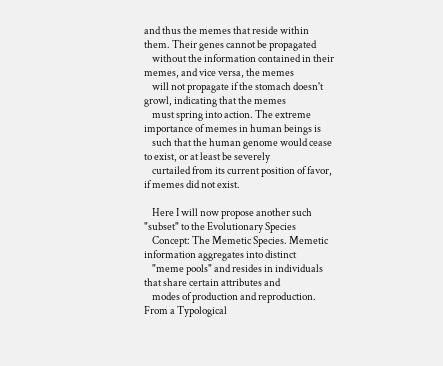and thus the memes that reside within them. Their genes cannot be propagated
    without the information contained in their memes, and vice versa, the memes
    will not propagate if the stomach doesn't growl, indicating that the memes
    must spring into action. The extreme importance of memes in human beings is
    such that the human genome would cease to exist, or at least be severely
    curtailed from its current position of favor, if memes did not exist.

    Here I will now propose another such "subset" to the Evolutionary Species
    Concept: The Memetic Species. Memetic information aggregates into distinct
    "meme pools" and resides in individuals that share certain attributes and
    modes of production and reproduction. From a Typological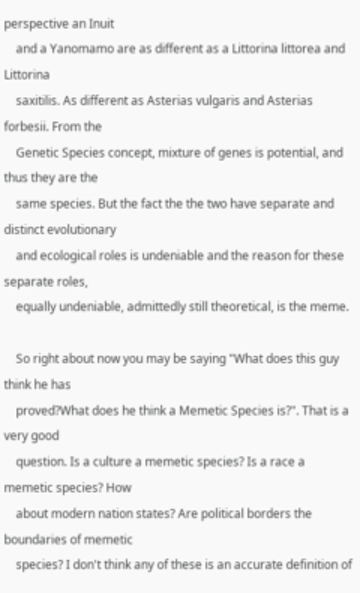perspective an Inuit
    and a Yanomamo are as different as a Littorina littorea and Littorina
    saxitilis. As different as Asterias vulgaris and Asterias forbesii. From the
    Genetic Species concept, mixture of genes is potential, and thus they are the
    same species. But the fact the the two have separate and distinct evolutionary
    and ecological roles is undeniable and the reason for these separate roles,
    equally undeniable, admittedly still theoretical, is the meme.

    So right about now you may be saying "What does this guy think he has
    proved?What does he think a Memetic Species is?". That is a very good
    question. Is a culture a memetic species? Is a race a memetic species? How
    about modern nation states? Are political borders the boundaries of memetic
    species? I don't think any of these is an accurate definition of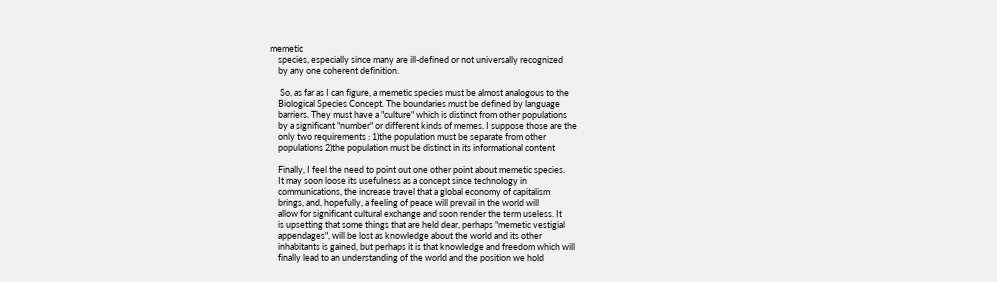memetic
    species, especially since many are ill-defined or not universally recognized
    by any one coherent definition.

     So, as far as I can figure, a memetic species must be almost analogous to the
    Biological Species Concept. The boundaries must be defined by language
    barriers. They must have a "culture" which is distinct from other populations
    by a significant "number" or different kinds of memes. I suppose those are the
    only two requirements : 1)the population must be separate from other
    populations 2)the population must be distinct in its informational content

    Finally, I feel the need to point out one other point about memetic species.
    It may soon loose its usefulness as a concept since technology in
    communications, the increase travel that a global economy of capitalism
    brings, and, hopefully, a feeling of peace will prevail in the world will
    allow for significant cultural exchange and soon render the term useless. It
    is upsetting that some things that are held dear, perhaps "memetic vestigial
    appendages", will be lost as knowledge about the world and its other
    inhabitants is gained, but perhaps it is that knowledge and freedom which will
    finally lead to an understanding of the world and the position we hold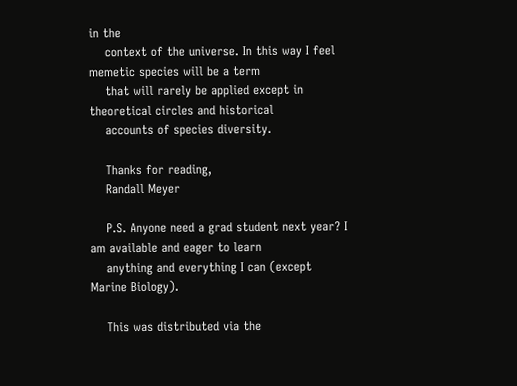in the
    context of the universe. In this way I feel memetic species will be a term
    that will rarely be applied except in theoretical circles and historical
    accounts of species diversity.

    Thanks for reading,
    Randall Meyer

    P.S. Anyone need a grad student next year? I am available and eager to learn
    anything and everything I can (except Marine Biology).

    This was distributed via the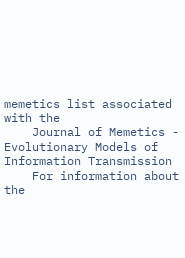memetics list associated with the
    Journal of Memetics - Evolutionary Models of Information Transmission
    For information about the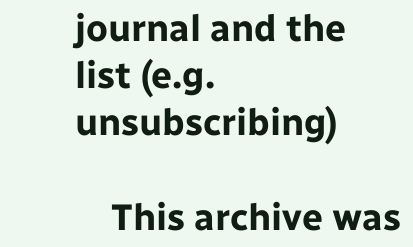journal and the list (e.g. unsubscribing)

    This archive was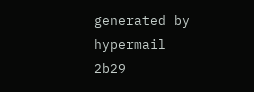generated by hypermail 2b29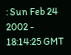: Sun Feb 24 2002 - 18:14:25 GMT